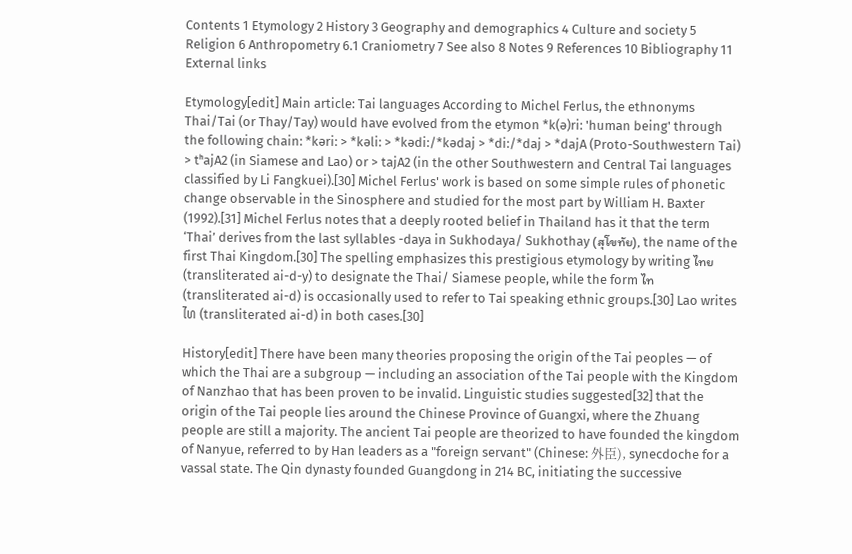Contents 1 Etymology 2 History 3 Geography and demographics 4 Culture and society 5 Religion 6 Anthropometry 6.1 Craniometry 7 See also 8 Notes 9 References 10 Bibliography 11 External links

Etymology[edit] Main article: Tai languages According to Michel Ferlus, the ethnonyms Thai/Tai (or Thay/Tay) would have evolved from the etymon *k(ə)ri: 'human being' through the following chain: *kəri: > *kəli: > *kədi:/*kədaj > *di:/*daj > *dajA (Proto-Southwestern Tai) > tʰajA2 (in Siamese and Lao) or > tajA2 (in the other Southwestern and Central Tai languages classified by Li Fangkuei).[30] Michel Ferlus' work is based on some simple rules of phonetic change observable in the Sinosphere and studied for the most part by William H. Baxter (1992).[31] Michel Ferlus notes that a deeply rooted belief in Thailand has it that the term ‘Thai’ derives from the last syllables -daya in Sukhodaya/ Sukhothay (สุโขทัย), the name of the first Thai Kingdom.[30] The spelling emphasizes this prestigious etymology by writing ไทย (transliterated ai-d-y) to designate the Thai/ Siamese people, while the form ไท (transliterated ai-d) is occasionally used to refer to Tai speaking ethnic groups.[30] Lao writes ໄທ (transliterated ai-d) in both cases.[30]

History[edit] There have been many theories proposing the origin of the Tai peoples — of which the Thai are a subgroup — including an association of the Tai people with the Kingdom of Nanzhao that has been proven to be invalid. Linguistic studies suggested[32] that the origin of the Tai people lies around the Chinese Province of Guangxi, where the Zhuang people are still a majority. The ancient Tai people are theorized to have founded the kingdom of Nanyue, referred to by Han leaders as a "foreign servant" (Chinese: 外臣), synecdoche for a vassal state. The Qin dynasty founded Guangdong in 214 BC, initiating the successive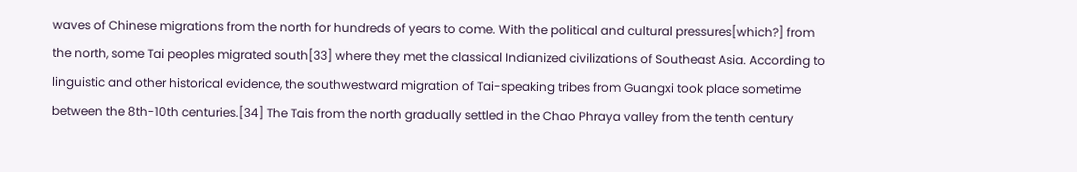waves of Chinese migrations from the north for hundreds of years to come. With the political and cultural pressures[which?] from the north, some Tai peoples migrated south[33] where they met the classical Indianized civilizations of Southeast Asia. According to linguistic and other historical evidence, the southwestward migration of Tai-speaking tribes from Guangxi took place sometime between the 8th-10th centuries.[34] The Tais from the north gradually settled in the Chao Phraya valley from the tenth century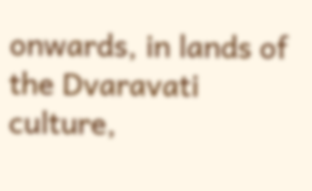onwards, in lands of the Dvaravati culture,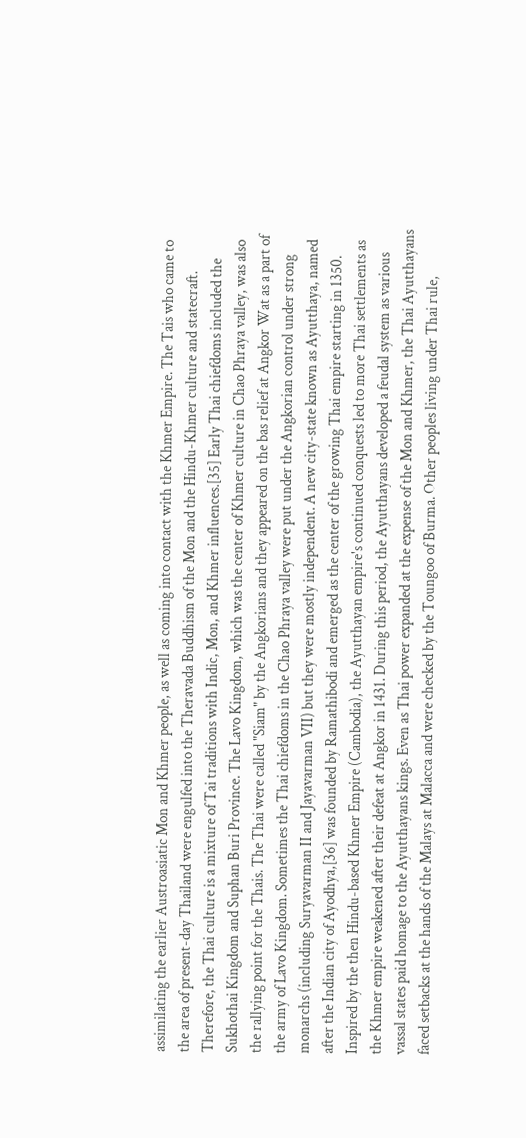assimilating the earlier Austroasiatic Mon and Khmer people, as well as coming into contact with the Khmer Empire. The Tais who came to the area of present-day Thailand were engulfed into the Theravada Buddhism of the Mon and the Hindu-Khmer culture and statecraft. Therefore, the Thai culture is a mixture of Tai traditions with Indic, Mon, and Khmer influences.[35] Early Thai chiefdoms included the Sukhothai Kingdom and Suphan Buri Province. The Lavo Kingdom, which was the center of Khmer culture in Chao Phraya valley, was also the rallying point for the Thais. The Thai were called "Siam" by the Angkorians and they appeared on the bas relief at Angkor Wat as a part of the army of Lavo Kingdom. Sometimes the Thai chiefdoms in the Chao Phraya valley were put under the Angkorian control under strong monarchs (including Suryavarman II and Jayavarman VII) but they were mostly independent. A new city-state known as Ayutthaya, named after the Indian city of Ayodhya,[36] was founded by Ramathibodi and emerged as the center of the growing Thai empire starting in 1350. Inspired by the then Hindu-based Khmer Empire (Cambodia), the Ayutthayan empire's continued conquests led to more Thai settlements as the Khmer empire weakened after their defeat at Angkor in 1431. During this period, the Ayutthayans developed a feudal system as various vassal states paid homage to the Ayutthayans kings. Even as Thai power expanded at the expense of the Mon and Khmer, the Thai Ayutthayans faced setbacks at the hands of the Malays at Malacca and were checked by the Toungoo of Burma. Other peoples living under Thai rule,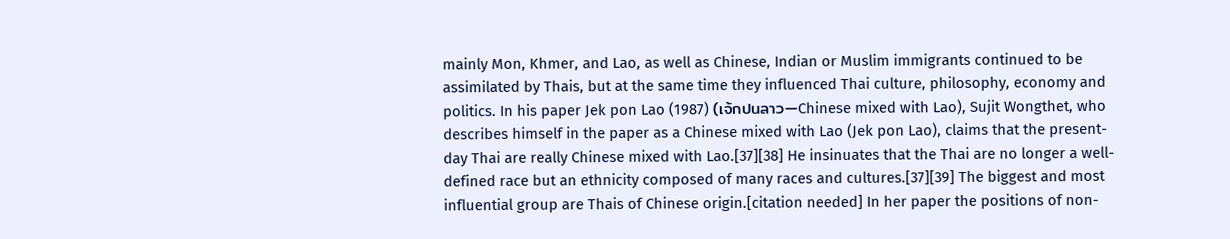mainly Mon, Khmer, and Lao, as well as Chinese, Indian or Muslim immigrants continued to be assimilated by Thais, but at the same time they influenced Thai culture, philosophy, economy and politics. In his paper Jek pon Lao (1987) (เจ้กปนลาว—Chinese mixed with Lao), Sujit Wongthet, who describes himself in the paper as a Chinese mixed with Lao (Jek pon Lao), claims that the present-day Thai are really Chinese mixed with Lao.[37][38] He insinuates that the Thai are no longer a well-defined race but an ethnicity composed of many races and cultures.[37][39] The biggest and most influential group are Thais of Chinese origin.[citation needed] In her paper the positions of non-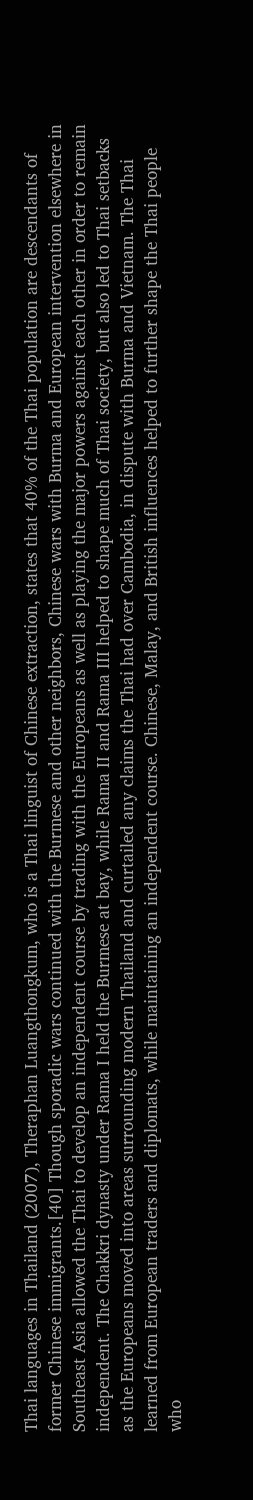Thai languages in Thailand (2007), Theraphan Luangthongkum, who is a Thai linguist of Chinese extraction, states that 40% of the Thai population are descendants of former Chinese immigrants.[40] Though sporadic wars continued with the Burmese and other neighbors, Chinese wars with Burma and European intervention elsewhere in Southeast Asia allowed the Thai to develop an independent course by trading with the Europeans as well as playing the major powers against each other in order to remain independent. The Chakkri dynasty under Rama I held the Burmese at bay, while Rama II and Rama III helped to shape much of Thai society, but also led to Thai setbacks as the Europeans moved into areas surrounding modern Thailand and curtailed any claims the Thai had over Cambodia, in dispute with Burma and Vietnam. The Thai learned from European traders and diplomats, while maintaining an independent course. Chinese, Malay, and British influences helped to further shape the Thai people who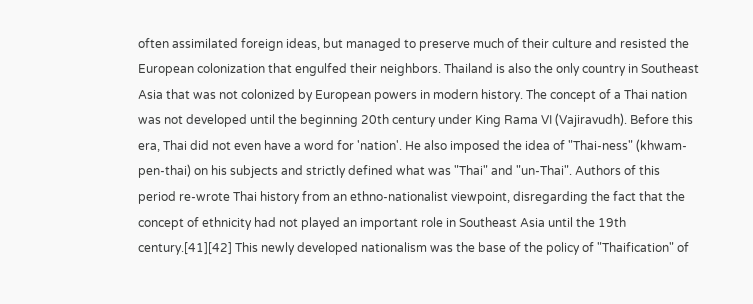often assimilated foreign ideas, but managed to preserve much of their culture and resisted the European colonization that engulfed their neighbors. Thailand is also the only country in Southeast Asia that was not colonized by European powers in modern history. The concept of a Thai nation was not developed until the beginning 20th century under King Rama VI (Vajiravudh). Before this era, Thai did not even have a word for 'nation'. He also imposed the idea of "Thai-ness" (khwam-pen-thai) on his subjects and strictly defined what was "Thai" and "un-Thai". Authors of this period re-wrote Thai history from an ethno-nationalist viewpoint, disregarding the fact that the concept of ethnicity had not played an important role in Southeast Asia until the 19th century.[41][42] This newly developed nationalism was the base of the policy of "Thaification" of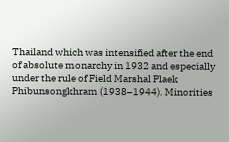Thailand which was intensified after the end of absolute monarchy in 1932 and especially under the rule of Field Marshal Plaek Phibunsongkhram (1938–1944). Minorities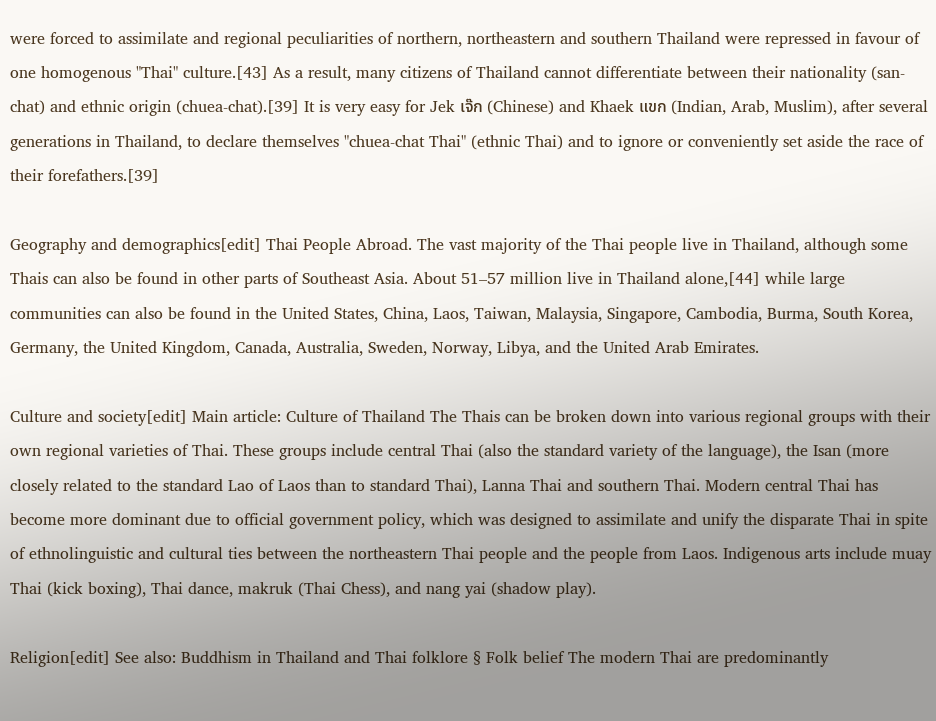were forced to assimilate and regional peculiarities of northern, northeastern and southern Thailand were repressed in favour of one homogenous "Thai" culture.[43] As a result, many citizens of Thailand cannot differentiate between their nationality (san-chat) and ethnic origin (chuea-chat).[39] It is very easy for Jek เจ๊ก (Chinese) and Khaek แขก (Indian, Arab, Muslim), after several generations in Thailand, to declare themselves "chuea-chat Thai" (ethnic Thai) and to ignore or conveniently set aside the race of their forefathers.[39]

Geography and demographics[edit] Thai People Abroad. The vast majority of the Thai people live in Thailand, although some Thais can also be found in other parts of Southeast Asia. About 51–57 million live in Thailand alone,[44] while large communities can also be found in the United States, China, Laos, Taiwan, Malaysia, Singapore, Cambodia, Burma, South Korea, Germany, the United Kingdom, Canada, Australia, Sweden, Norway, Libya, and the United Arab Emirates.

Culture and society[edit] Main article: Culture of Thailand The Thais can be broken down into various regional groups with their own regional varieties of Thai. These groups include central Thai (also the standard variety of the language), the Isan (more closely related to the standard Lao of Laos than to standard Thai), Lanna Thai and southern Thai. Modern central Thai has become more dominant due to official government policy, which was designed to assimilate and unify the disparate Thai in spite of ethnolinguistic and cultural ties between the northeastern Thai people and the people from Laos. Indigenous arts include muay Thai (kick boxing), Thai dance, makruk (Thai Chess), and nang yai (shadow play).

Religion[edit] See also: Buddhism in Thailand and Thai folklore § Folk belief The modern Thai are predominantly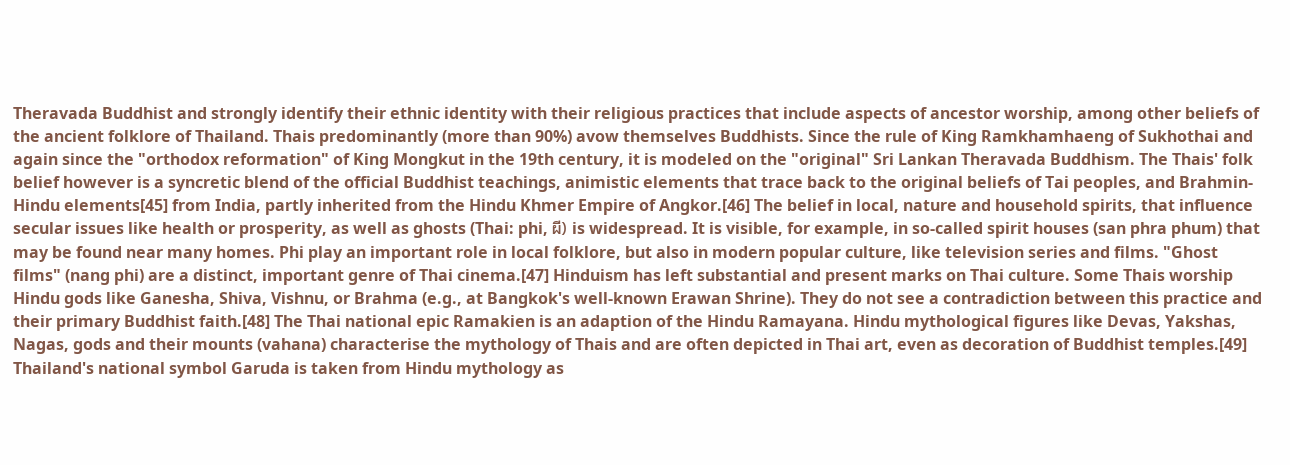Theravada Buddhist and strongly identify their ethnic identity with their religious practices that include aspects of ancestor worship, among other beliefs of the ancient folklore of Thailand. Thais predominantly (more than 90%) avow themselves Buddhists. Since the rule of King Ramkhamhaeng of Sukhothai and again since the "orthodox reformation" of King Mongkut in the 19th century, it is modeled on the "original" Sri Lankan Theravada Buddhism. The Thais' folk belief however is a syncretic blend of the official Buddhist teachings, animistic elements that trace back to the original beliefs of Tai peoples, and Brahmin-Hindu elements[45] from India, partly inherited from the Hindu Khmer Empire of Angkor.[46] The belief in local, nature and household spirits, that influence secular issues like health or prosperity, as well as ghosts (Thai: phi, ผี) is widespread. It is visible, for example, in so-called spirit houses (san phra phum) that may be found near many homes. Phi play an important role in local folklore, but also in modern popular culture, like television series and films. "Ghost films" (nang phi) are a distinct, important genre of Thai cinema.[47] Hinduism has left substantial and present marks on Thai culture. Some Thais worship Hindu gods like Ganesha, Shiva, Vishnu, or Brahma (e.g., at Bangkok's well-known Erawan Shrine). They do not see a contradiction between this practice and their primary Buddhist faith.[48] The Thai national epic Ramakien is an adaption of the Hindu Ramayana. Hindu mythological figures like Devas, Yakshas, Nagas, gods and their mounts (vahana) characterise the mythology of Thais and are often depicted in Thai art, even as decoration of Buddhist temples.[49] Thailand's national symbol Garuda is taken from Hindu mythology as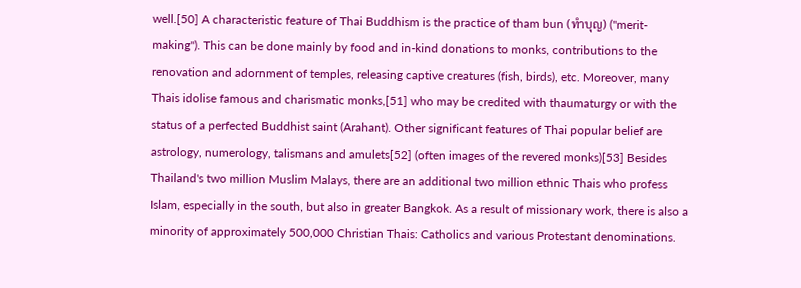well.[50] A characteristic feature of Thai Buddhism is the practice of tham bun (ทำบุญ) ("merit-making"). This can be done mainly by food and in-kind donations to monks, contributions to the renovation and adornment of temples, releasing captive creatures (fish, birds), etc. Moreover, many Thais idolise famous and charismatic monks,[51] who may be credited with thaumaturgy or with the status of a perfected Buddhist saint (Arahant). Other significant features of Thai popular belief are astrology, numerology, talismans and amulets[52] (often images of the revered monks)[53] Besides Thailand's two million Muslim Malays, there are an additional two million ethnic Thais who profess Islam, especially in the south, but also in greater Bangkok. As a result of missionary work, there is also a minority of approximately 500,000 Christian Thais: Catholics and various Protestant denominations.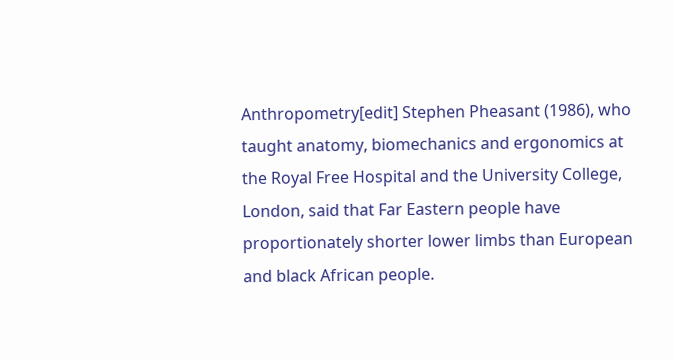Anthropometry[edit] Stephen Pheasant (1986), who taught anatomy, biomechanics and ergonomics at the Royal Free Hospital and the University College, London, said that Far Eastern people have proportionately shorter lower limbs than European and black African people.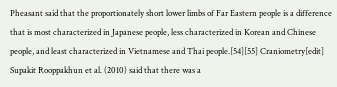Pheasant said that the proportionately short lower limbs of Far Eastern people is a difference that is most characterized in Japanese people, less characterized in Korean and Chinese people, and least characterized in Vietnamese and Thai people.[54][55] Craniometry[edit] Supakit Rooppakhun et al. (2010) said that there was a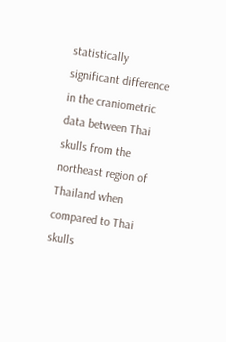statistically significant difference in the craniometric data between Thai skulls from the northeast region of Thailand when compared to Thai skulls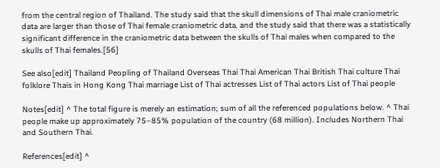from the central region of Thailand. The study said that the skull dimensions of Thai male craniometric data are larger than those of Thai female craniometric data, and the study said that there was a statistically significant difference in the craniometric data between the skulls of Thai males when compared to the skulls of Thai females.[56]

See also[edit] Thailand Peopling of Thailand Overseas Thai Thai American Thai British Thai culture Thai folklore Thais in Hong Kong Thai marriage List of Thai actresses List of Thai actors List of Thai people

Notes[edit] ^ The total figure is merely an estimation; sum of all the referenced populations below. ^ Thai people make up approximately 75–85% population of the country (68 million). Includes Northern Thai and Southern Thai.

References[edit] ^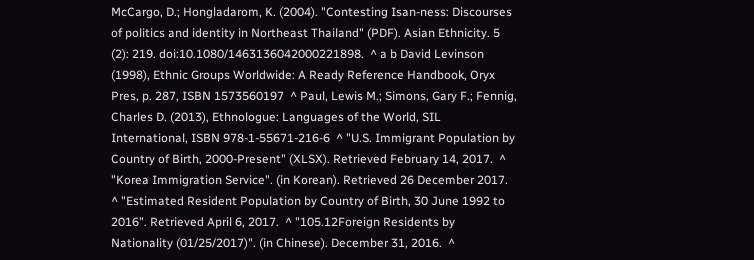McCargo, D.; Hongladarom, K. (2004). "Contesting Isan‐ness: Discourses of politics and identity in Northeast Thailand" (PDF). Asian Ethnicity. 5 (2): 219. doi:10.1080/1463136042000221898.  ^ a b David Levinson (1998), Ethnic Groups Worldwide: A Ready Reference Handbook, Oryx Pres, p. 287, ISBN 1573560197  ^ Paul, Lewis M.; Simons, Gary F.; Fennig, Charles D. (2013), Ethnologue: Languages of the World, SIL International, ISBN 978-1-55671-216-6  ^ "U.S. Immigrant Population by Country of Birth, 2000-Present" (XLSX). Retrieved February 14, 2017.  ^ "Korea Immigration Service". (in Korean). Retrieved 26 December 2017.  ^ "Estimated Resident Population by Country of Birth, 30 June 1992 to 2016". Retrieved April 6, 2017.  ^ "105.12Foreign Residents by Nationality (01/25/2017)". (in Chinese). December 31, 2016.  ^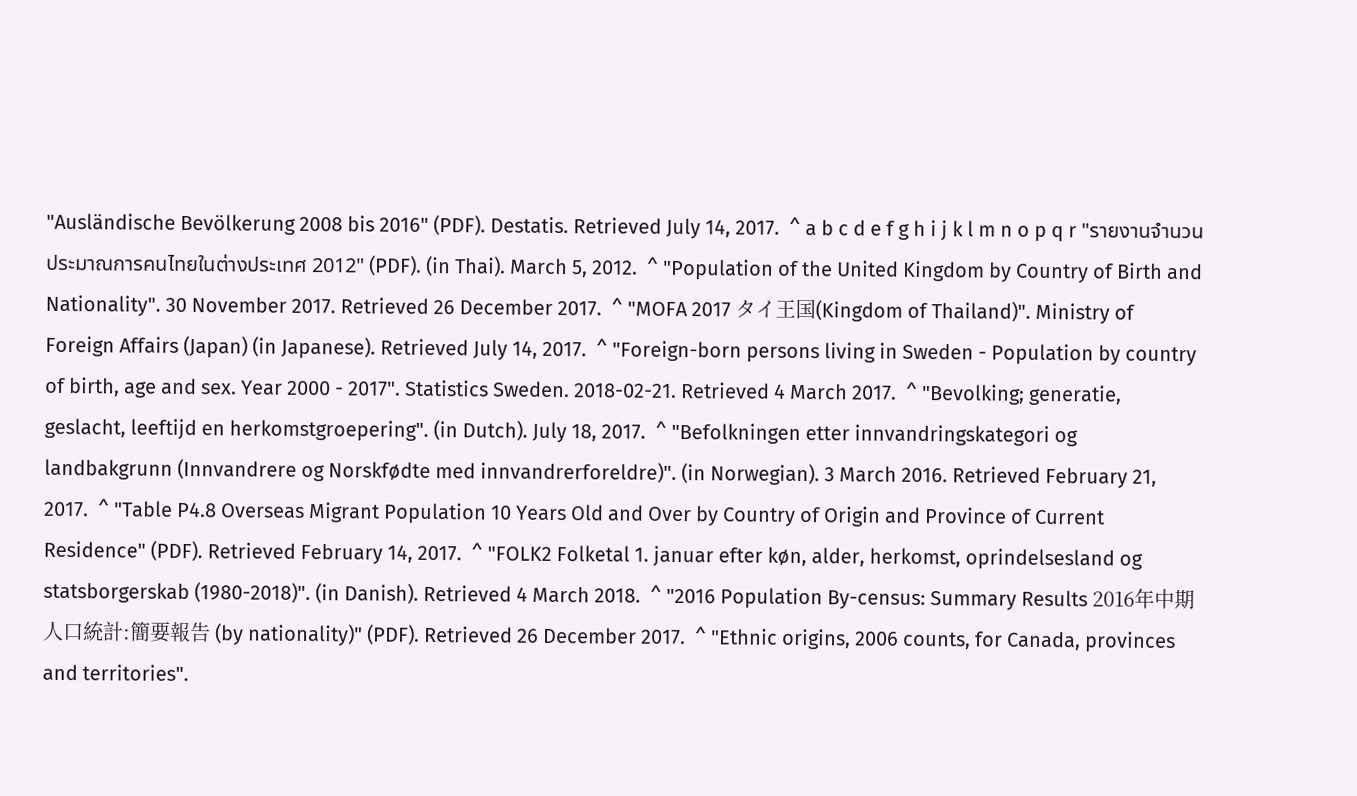"Ausländische Bevölkerung 2008 bis 2016" (PDF). Destatis. Retrieved July 14, 2017.  ^ a b c d e f g h i j k l m n o p q r "รายงานจำนวนประมาณการคนไทยในต่างประเทศ 2012" (PDF). (in Thai). March 5, 2012.  ^ "Population of the United Kingdom by Country of Birth and Nationality". 30 November 2017. Retrieved 26 December 2017.  ^ "MOFA 2017 タイ王国(Kingdom of Thailand)". Ministry of Foreign Affairs (Japan) (in Japanese). Retrieved July 14, 2017.  ^ "Foreign-born persons living in Sweden - Population by country of birth, age and sex. Year 2000 - 2017". Statistics Sweden. 2018-02-21. Retrieved 4 March 2017.  ^ "Bevolking; generatie, geslacht, leeftijd en herkomstgroepering". (in Dutch). July 18, 2017.  ^ "Befolkningen etter innvandringskategori og landbakgrunn (Innvandrere og Norskfødte med innvandrerforeldre)". (in Norwegian). 3 March 2016. Retrieved February 21, 2017.  ^ "Table P4.8 Overseas Migrant Population 10 Years Old and Over by Country of Origin and Province of Current Residence" (PDF). Retrieved February 14, 2017.  ^ "FOLK2 Folketal 1. januar efter køn, alder, herkomst, oprindelsesland og statsborgerskab (1980-2018)". (in Danish). Retrieved 4 March 2018.  ^ "2016 Population By-census: Summary Results 2016年中期人口統計:簡要報告 (by nationality)" (PDF). Retrieved 26 December 2017.  ^ "Ethnic origins, 2006 counts, for Canada, provinces and territories".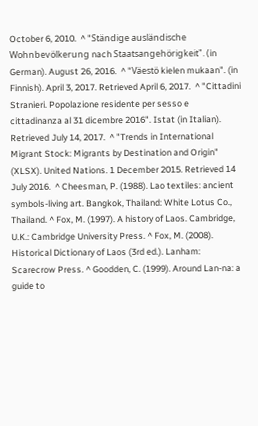October 6, 2010.  ^ "Ständige ausländische Wohnbevölkerung nach Staatsangehörigkeit". (in German). August 26, 2016.  ^ "Väestö kielen mukaan". (in Finnish). April 3, 2017. Retrieved April 6, 2017.  ^ "Cittadini Stranieri. Popolazione residente per sesso e cittadinanza al 31 dicembre 2016". Istat (in Italian). Retrieved July 14, 2017.  ^ "Trends in International Migrant Stock: Migrants by Destination and Origin" (XLSX). United Nations. 1 December 2015. Retrieved 14 July 2016.  ^ Cheesman, P. (1988). Lao textiles: ancient symbols-living art. Bangkok, Thailand: White Lotus Co., Thailand. ^ Fox, M. (1997). A history of Laos. Cambridge, U.K.: Cambridge University Press. ^ Fox, M. (2008). Historical Dictionary of Laos (3rd ed.). Lanham: Scarecrow Press. ^ Goodden, C. (1999). Around Lan-na: a guide to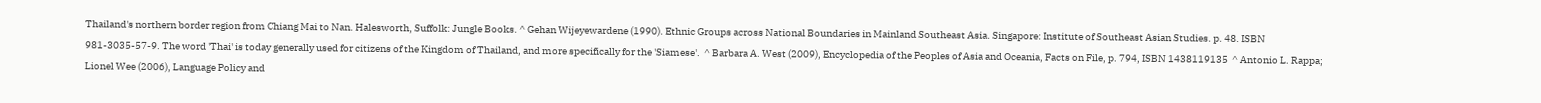Thailand's northern border region from Chiang Mai to Nan. Halesworth, Suffolk: Jungle Books. ^ Gehan Wijeyewardene (1990). Ethnic Groups across National Boundaries in Mainland Southeast Asia. Singapore: Institute of Southeast Asian Studies. p. 48. ISBN 981-3035-57-9. The word 'Thai' is today generally used for citizens of the Kingdom of Thailand, and more specifically for the 'Siamese'.  ^ Barbara A. West (2009), Encyclopedia of the Peoples of Asia and Oceania, Facts on File, p. 794, ISBN 1438119135  ^ Antonio L. Rappa; Lionel Wee (2006), Language Policy and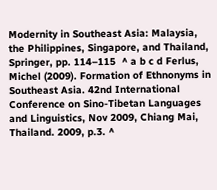Modernity in Southeast Asia: Malaysia, the Philippines, Singapore, and Thailand, Springer, pp. 114–115  ^ a b c d Ferlus, Michel (2009). Formation of Ethnonyms in Southeast Asia. 42nd International Conference on Sino-Tibetan Languages and Linguistics, Nov 2009, Chiang Mai, Thailand. 2009, p.3. ^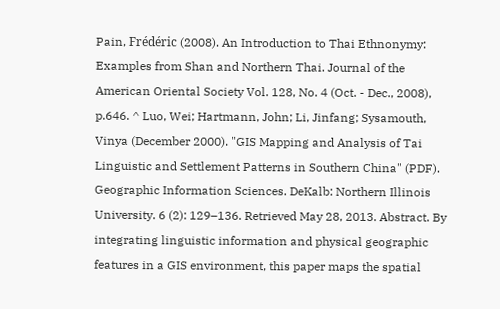Pain, Frédéric (2008). An Introduction to Thai Ethnonymy: Examples from Shan and Northern Thai. Journal of the American Oriental Society Vol. 128, No. 4 (Oct. - Dec., 2008), p.646. ^ Luo, Wei; Hartmann, John; Li, Jinfang; Sysamouth, Vinya (December 2000). "GIS Mapping and Analysis of Tai Linguistic and Settlement Patterns in Southern China" (PDF). Geographic Information Sciences. DeKalb: Northern Illinois University. 6 (2): 129–136. Retrieved May 28, 2013. Abstract. By integrating linguistic information and physical geographic features in a GIS environment, this paper maps the spatial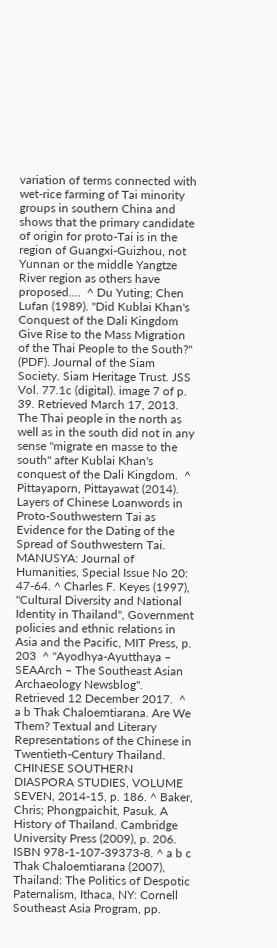variation of terms connected with wet-rice farming of Tai minority groups in southern China and shows that the primary candidate of origin for proto-Tai is in the region of Guangxi-Guizhou, not Yunnan or the middle Yangtze River region as others have proposed....  ^ Du Yuting; Chen Lufan (1989). "Did Kublai Khan's Conquest of the Dali Kingdom Give Rise to the Mass Migration of the Thai People to the South?" (PDF). Journal of the Siam Society. Siam Heritage Trust. JSS Vol. 77.1c (digital). image 7 of p. 39. Retrieved March 17, 2013. The Thai people in the north as well as in the south did not in any sense "migrate en masse to the south" after Kublai Khan's conquest of the Dali Kingdom.  ^ Pittayaporn, Pittayawat (2014). Layers of Chinese Loanwords in Proto-Southwestern Tai as Evidence for the Dating of the Spread of Southwestern Tai. MANUSYA: Journal of Humanities, Special Issue No 20: 47-64. ^ Charles F. Keyes (1997), "Cultural Diversity and National Identity in Thailand", Government policies and ethnic relations in Asia and the Pacific, MIT Press, p. 203  ^ "Ayodhya-Ayutthaya – SEAArch – The Southeast Asian Archaeology Newsblog". Retrieved 12 December 2017.  ^ a b Thak Chaloemtiarana. Are We Them? Textual and Literary Representations of the Chinese in Twentieth-Century Thailand. CHINESE SOUTHERN DIASPORA STUDIES, VOLUME SEVEN, 2014-15, p. 186. ^ Baker, Chris; Phongpaichit, Pasuk. A History of Thailand. Cambridge University Press (2009), p. 206. ISBN 978-1-107-39373-8. ^ a b c Thak Chaloemtiarana (2007), Thailand: The Politics of Despotic Paternalism, Ithaca, NY: Cornell Southeast Asia Program, pp.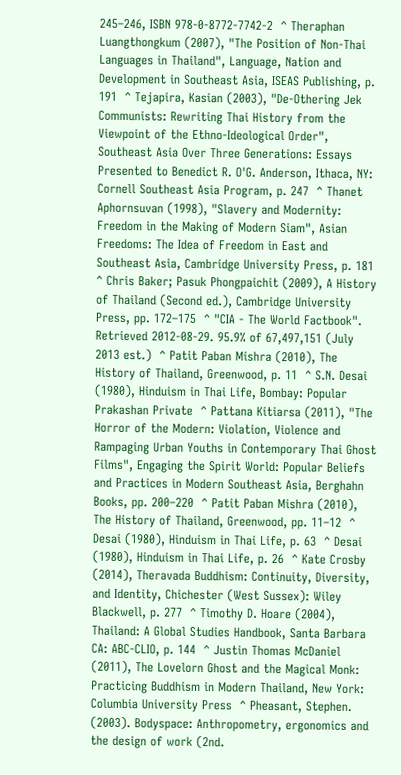245–246, ISBN 978-0-8772-7742-2  ^ Theraphan Luangthongkum (2007), "The Position of Non-Thai Languages in Thailand", Language, Nation and Development in Southeast Asia, ISEAS Publishing, p. 191  ^ Tejapira, Kasian (2003), "De-Othering Jek Communists: Rewriting Thai History from the Viewpoint of the Ethno-Ideological Order", Southeast Asia Over Three Generations: Essays Presented to Benedict R. O'G. Anderson, Ithaca, NY: Cornell Southeast Asia Program, p. 247  ^ Thanet Aphornsuvan (1998), "Slavery and Modernity: Freedom in the Making of Modern Siam", Asian Freedoms: The Idea of Freedom in East and Southeast Asia, Cambridge University Press, p. 181  ^ Chris Baker; Pasuk Phongpaichit (2009), A History of Thailand (Second ed.), Cambridge University Press, pp. 172–175  ^ "CIA - The World Factbook". Retrieved 2012-08-29. 95.9% of 67,497,151 (July 2013 est.)  ^ Patit Paban Mishra (2010), The History of Thailand, Greenwood, p. 11  ^ S.N. Desai (1980), Hinduism in Thai Life, Bombay: Popular Prakashan Private  ^ Pattana Kitiarsa (2011), "The Horror of the Modern: Violation, Violence and Rampaging Urban Youths in Contemporary Thai Ghost Films", Engaging the Spirit World: Popular Beliefs and Practices in Modern Southeast Asia, Berghahn Books, pp. 200–220  ^ Patit Paban Mishra (2010), The History of Thailand, Greenwood, pp. 11–12  ^ Desai (1980), Hinduism in Thai Life, p. 63  ^ Desai (1980), Hinduism in Thai Life, p. 26  ^ Kate Crosby (2014), Theravada Buddhism: Continuity, Diversity, and Identity, Chichester (West Sussex): Wiley Blackwell, p. 277  ^ Timothy D. Hoare (2004), Thailand: A Global Studies Handbook, Santa Barbara CA: ABC-CLIO, p. 144  ^ Justin Thomas McDaniel (2011), The Lovelorn Ghost and the Magical Monk: Practicing Buddhism in Modern Thailand, New York: Columbia University Press  ^ Pheasant, Stephen. (2003). Bodyspace: Anthropometry, ergonomics and the design of work (2nd.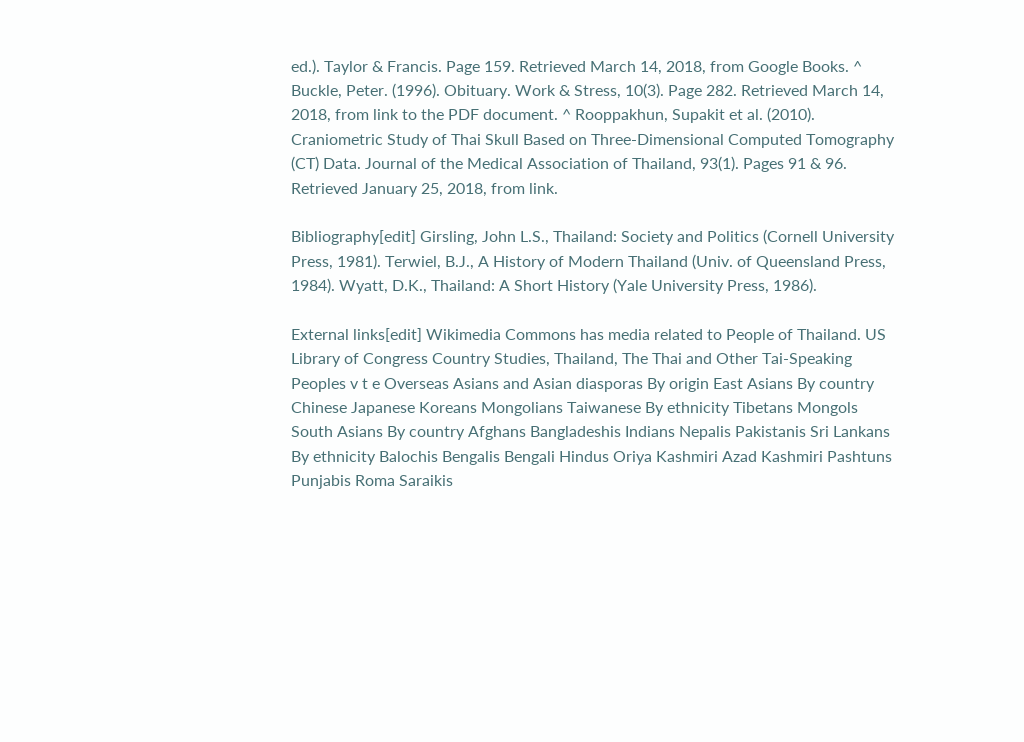ed.). Taylor & Francis. Page 159. Retrieved March 14, 2018, from Google Books. ^ Buckle, Peter. (1996). Obituary. Work & Stress, 10(3). Page 282. Retrieved March 14, 2018, from link to the PDF document. ^ Rooppakhun, Supakit et al. (2010). Craniometric Study of Thai Skull Based on Three-Dimensional Computed Tomography (CT) Data. Journal of the Medical Association of Thailand, 93(1). Pages 91 & 96. Retrieved January 25, 2018, from link.

Bibliography[edit] Girsling, John L.S., Thailand: Society and Politics (Cornell University Press, 1981). Terwiel, B.J., A History of Modern Thailand (Univ. of Queensland Press, 1984). Wyatt, D.K., Thailand: A Short History (Yale University Press, 1986).

External links[edit] Wikimedia Commons has media related to People of Thailand. US Library of Congress Country Studies, Thailand, The Thai and Other Tai-Speaking Peoples v t e Overseas Asians and Asian diasporas By origin East Asians By country Chinese Japanese Koreans Mongolians Taiwanese By ethnicity Tibetans Mongols South Asians By country Afghans Bangladeshis Indians Nepalis Pakistanis Sri Lankans By ethnicity Balochis Bengalis Bengali Hindus Oriya Kashmiri Azad Kashmiri Pashtuns Punjabis Roma Saraikis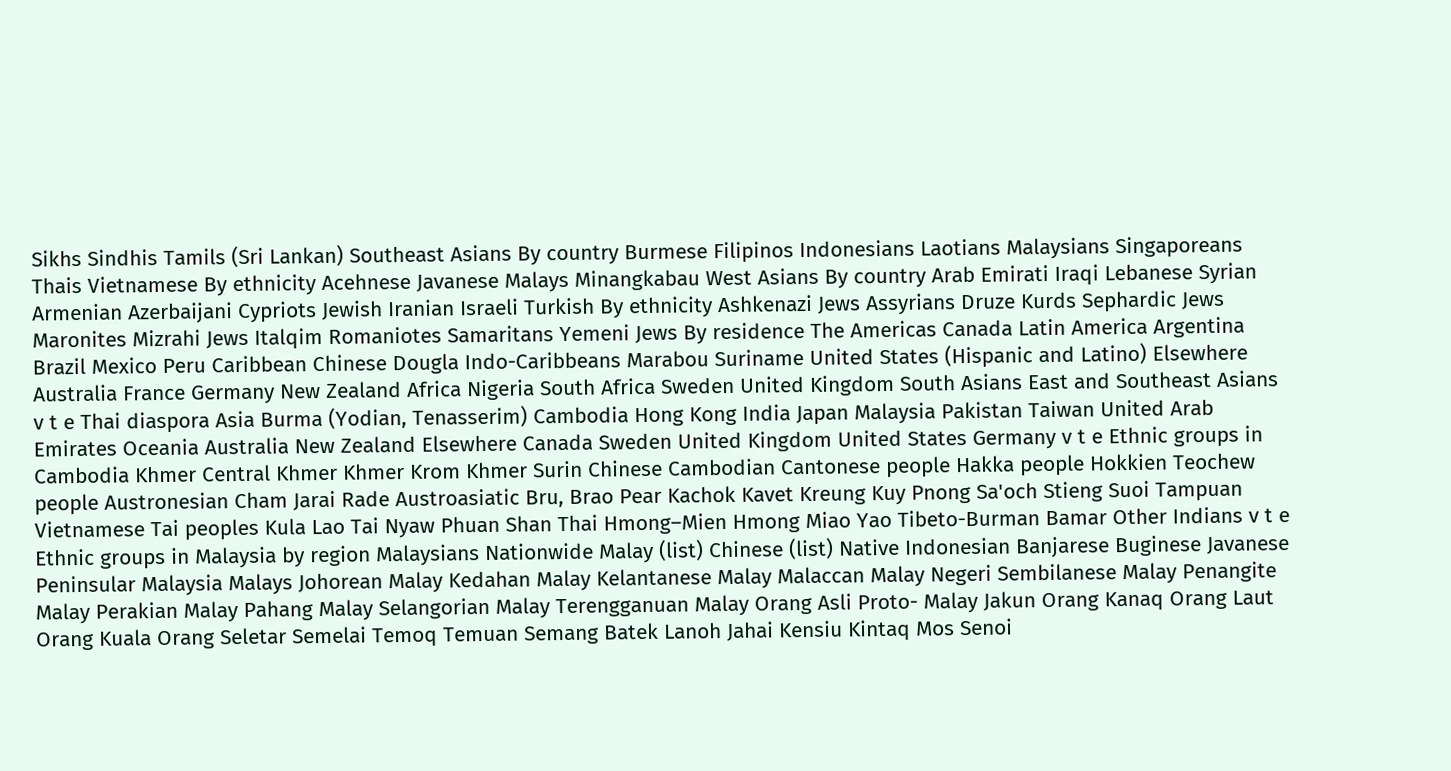Sikhs Sindhis Tamils (Sri Lankan) Southeast Asians By country Burmese Filipinos Indonesians Laotians Malaysians Singaporeans Thais Vietnamese By ethnicity Acehnese Javanese Malays Minangkabau West Asians By country Arab Emirati Iraqi Lebanese Syrian Armenian Azerbaijani Cypriots Jewish Iranian Israeli Turkish By ethnicity Ashkenazi Jews Assyrians Druze Kurds Sephardic Jews Maronites Mizrahi Jews Italqim Romaniotes Samaritans Yemeni Jews By residence The Americas Canada Latin America Argentina Brazil Mexico Peru Caribbean Chinese Dougla Indo-Caribbeans Marabou Suriname United States (Hispanic and Latino) Elsewhere Australia France Germany New Zealand Africa Nigeria South Africa Sweden United Kingdom South Asians East and Southeast Asians v t e Thai diaspora Asia Burma (Yodian, Tenasserim) Cambodia Hong Kong India Japan Malaysia Pakistan Taiwan United Arab Emirates Oceania Australia New Zealand Elsewhere Canada Sweden United Kingdom United States Germany v t e Ethnic groups in Cambodia Khmer Central Khmer Khmer Krom Khmer Surin Chinese Cambodian Cantonese people Hakka people Hokkien Teochew people Austronesian Cham Jarai Rade Austroasiatic Bru, Brao Pear Kachok Kavet Kreung Kuy Pnong Sa'och Stieng Suoi Tampuan Vietnamese Tai peoples Kula Lao Tai Nyaw Phuan Shan Thai Hmong–Mien Hmong Miao Yao Tibeto-Burman Bamar Other Indians v t e Ethnic groups in Malaysia by region Malaysians Nationwide Malay (list) Chinese (list) Native Indonesian Banjarese Buginese Javanese Peninsular Malaysia Malays Johorean Malay Kedahan Malay Kelantanese Malay Malaccan Malay Negeri Sembilanese Malay Penangite Malay Perakian Malay Pahang Malay Selangorian Malay Terengganuan Malay Orang Asli Proto- Malay Jakun Orang Kanaq Orang Laut Orang Kuala Orang Seletar Semelai Temoq Temuan Semang Batek Lanoh Jahai Kensiu Kintaq Mos Senoi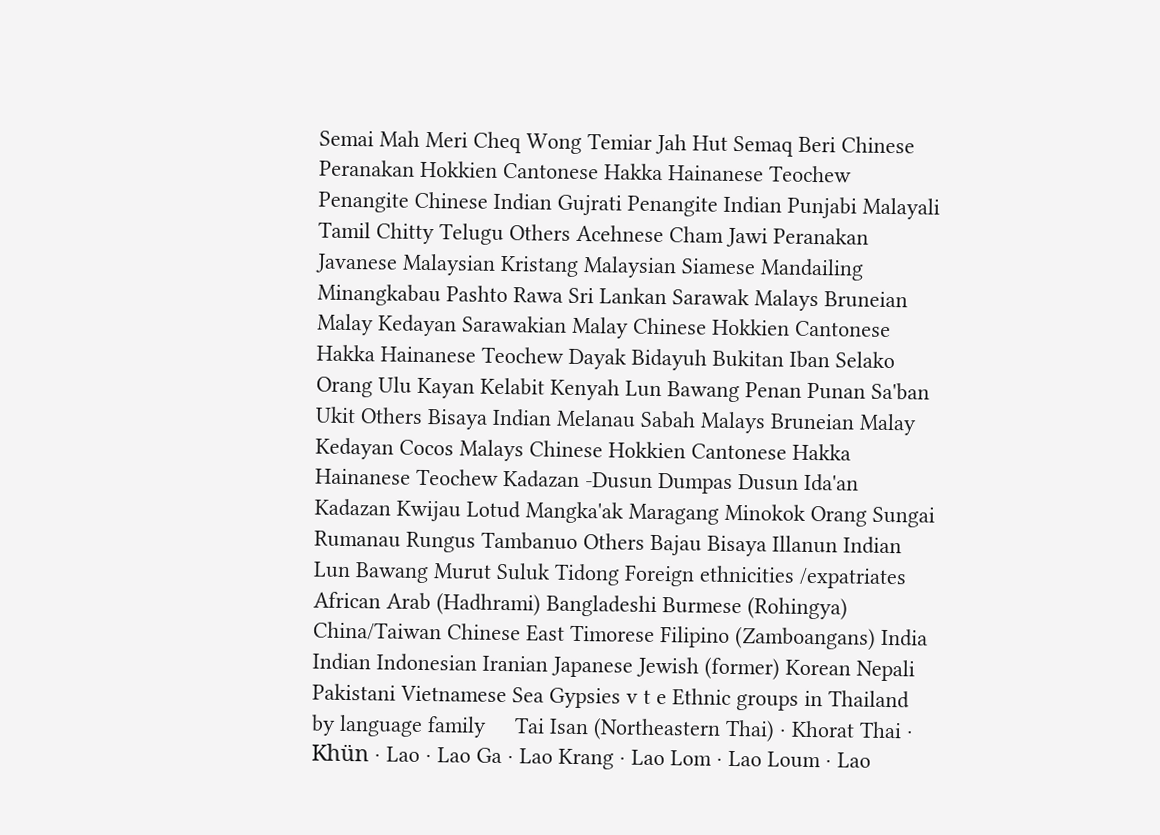Semai Mah Meri Cheq Wong Temiar Jah Hut Semaq Beri Chinese Peranakan Hokkien Cantonese Hakka Hainanese Teochew Penangite Chinese Indian Gujrati Penangite Indian Punjabi Malayali Tamil Chitty Telugu Others Acehnese Cham Jawi Peranakan Javanese Malaysian Kristang Malaysian Siamese Mandailing Minangkabau Pashto Rawa Sri Lankan Sarawak Malays Bruneian Malay Kedayan Sarawakian Malay Chinese Hokkien Cantonese Hakka Hainanese Teochew Dayak Bidayuh Bukitan Iban Selako Orang Ulu Kayan Kelabit Kenyah Lun Bawang Penan Punan Sa'ban Ukit Others Bisaya Indian Melanau Sabah Malays Bruneian Malay Kedayan Cocos Malays Chinese Hokkien Cantonese Hakka Hainanese Teochew Kadazan -Dusun Dumpas Dusun Ida'an Kadazan Kwijau Lotud Mangka'ak Maragang Minokok Orang Sungai Rumanau Rungus Tambanuo Others Bajau Bisaya Illanun Indian Lun Bawang Murut Suluk Tidong Foreign ethnicities /expatriates African Arab (Hadhrami) Bangladeshi Burmese (Rohingya) China/Taiwan Chinese East Timorese Filipino (Zamboangans) India Indian Indonesian Iranian Japanese Jewish (former) Korean Nepali Pakistani Vietnamese Sea Gypsies v t e Ethnic groups in Thailand by language family     Tai Isan (Northeastern Thai) · Khorat Thai · Khün · Lao · Lao Ga · Lao Krang · Lao Lom · Lao Loum · Lao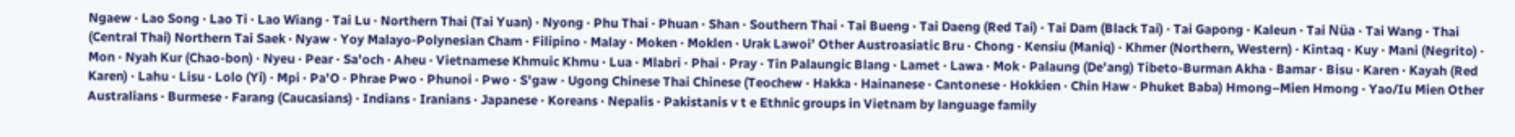Ngaew · Lao Song · Lao Ti · Lao Wiang · Tai Lu · Northern Thai (Tai Yuan) · Nyong · Phu Thai · Phuan · Shan · Southern Thai · Tai Bueng · Tai Daeng (Red Tai) · Tai Dam (Black Tai) · Tai Gapong · Kaleun · Tai Nüa · Tai Wang · Thai (Central Thai) Northern Tai Saek · Nyaw · Yoy Malayo-Polynesian Cham · Filipino · Malay · Moken · Moklen · Urak Lawoi’ Other Austroasiatic Bru · Chong · Kensiu (Maniq) · Khmer (Northern, Western) · Kintaq · Kuy · Mani (Negrito) · Mon · Nyah Kur (Chao-bon) · Nyeu · Pear · Sa'och · Aheu · Vietnamese Khmuic Khmu · Lua · Mlabri · Phai · Pray · Tin Palaungic Blang · Lamet · Lawa · Mok · Palaung (De'ang) Tibeto-Burman Akha · Bamar · Bisu · Karen · Kayah (Red Karen) · Lahu · Lisu · Lolo (Yi) · Mpi · Pa'O · Phrae Pwo · Phunoi · Pwo · S'gaw · Ugong Chinese Thai Chinese (Teochew · Hakka · Hainanese · Cantonese · Hokkien · Chin Haw · Phuket Baba) Hmong–Mien Hmong · Yao/Iu Mien Other Australians · Burmese · Farang (Caucasians) · Indians · Iranians · Japanese · Koreans · Nepalis · Pakistanis v t e Ethnic groups in Vietnam by language family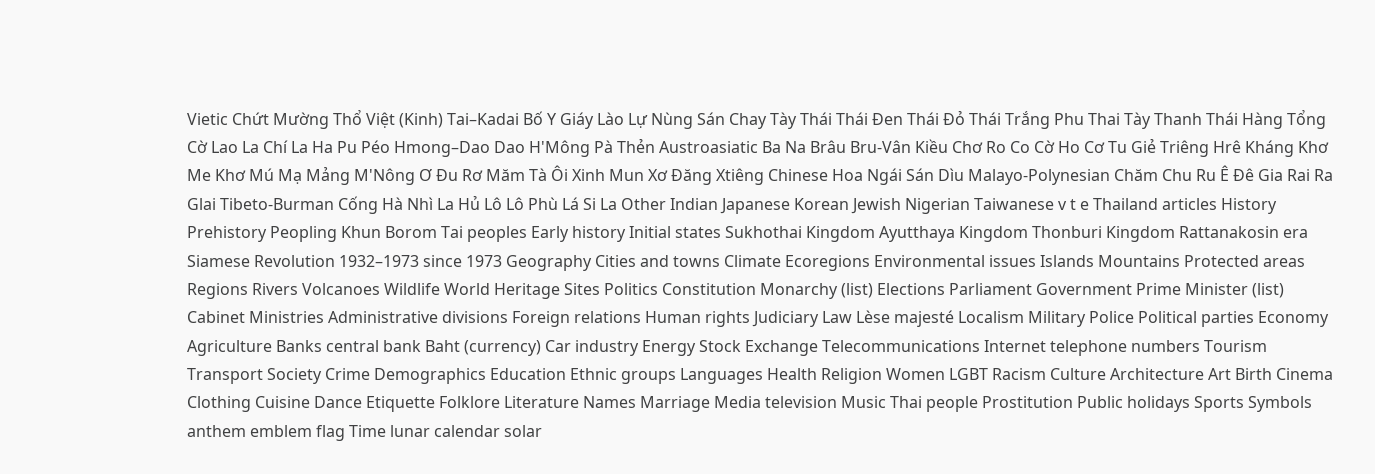Vietic Chứt Mường Thổ Việt (Kinh) Tai–Kadai Bố Y Giáy Lào Lự Nùng Sán Chay Tày Thái Thái Đen Thái Đỏ Thái Trắng Phu Thai Tày Thanh Thái Hàng Tổng Cờ Lao La Chí La Ha Pu Péo Hmong–Dao Dao H'Mông Pà Thẻn Austroasiatic Ba Na Brâu Bru-Vân Kiều Chơ Ro Co Cờ Ho Cơ Tu Giẻ Triêng Hrê Kháng Khơ Me Khơ Mú Mạ Mảng M'Nông Ơ Đu Rơ Măm Tà Ôi Xinh Mun Xơ Đăng Xtiêng Chinese Hoa Ngái Sán Dìu Malayo-Polynesian Chăm Chu Ru Ê Đê Gia Rai Ra Glai Tibeto-Burman Cống Hà Nhì La Hủ Lô Lô Phù Lá Si La Other Indian Japanese Korean Jewish Nigerian Taiwanese v t e Thailand articles History Prehistory Peopling Khun Borom Tai peoples Early history Initial states Sukhothai Kingdom Ayutthaya Kingdom Thonburi Kingdom Rattanakosin era Siamese Revolution 1932–1973 since 1973 Geography Cities and towns Climate Ecoregions Environmental issues Islands Mountains Protected areas Regions Rivers Volcanoes Wildlife World Heritage Sites Politics Constitution Monarchy (list) Elections Parliament Government Prime Minister (list) Cabinet Ministries Administrative divisions Foreign relations Human rights Judiciary Law Lèse majesté Localism Military Police Political parties Economy Agriculture Banks central bank Baht (currency) Car industry Energy Stock Exchange Telecommunications Internet telephone numbers Tourism Transport Society Crime Demographics Education Ethnic groups Languages Health Religion Women LGBT Racism Culture Architecture Art Birth Cinema Clothing Cuisine Dance Etiquette Folklore Literature Names Marriage Media television Music Thai people Prostitution Public holidays Sports Symbols anthem emblem flag Time lunar calendar solar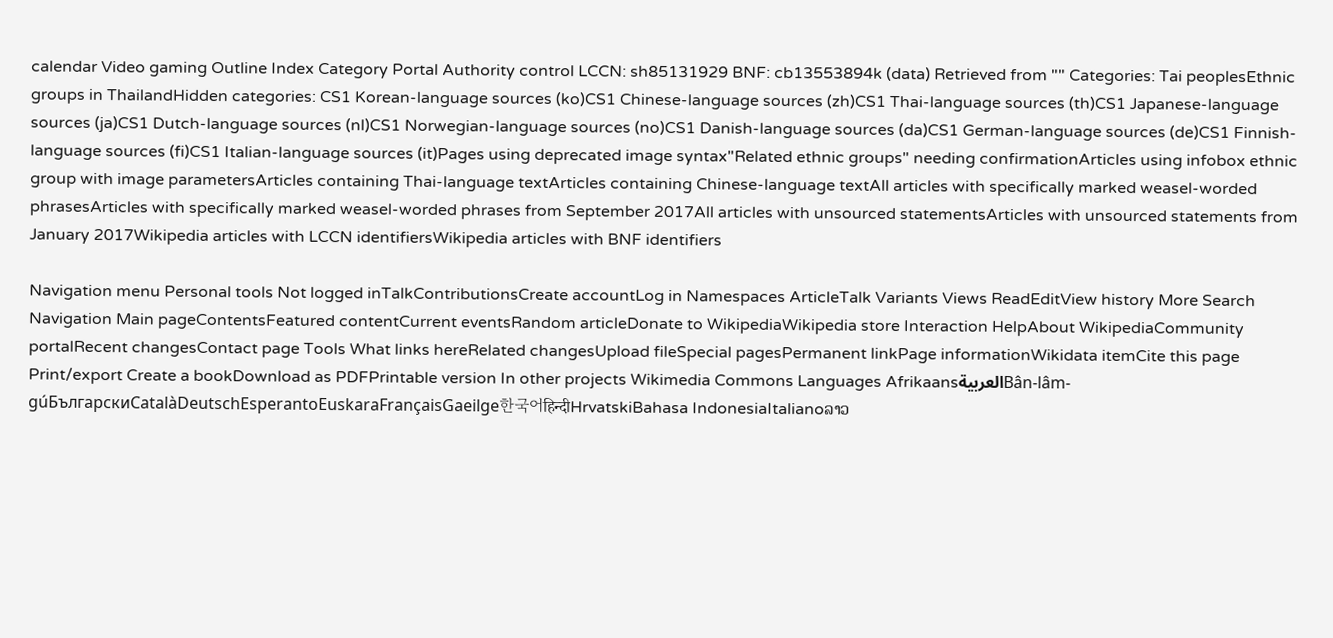calendar Video gaming Outline Index Category Portal Authority control LCCN: sh85131929 BNF: cb13553894k (data) Retrieved from "" Categories: Tai peoplesEthnic groups in ThailandHidden categories: CS1 Korean-language sources (ko)CS1 Chinese-language sources (zh)CS1 Thai-language sources (th)CS1 Japanese-language sources (ja)CS1 Dutch-language sources (nl)CS1 Norwegian-language sources (no)CS1 Danish-language sources (da)CS1 German-language sources (de)CS1 Finnish-language sources (fi)CS1 Italian-language sources (it)Pages using deprecated image syntax"Related ethnic groups" needing confirmationArticles using infobox ethnic group with image parametersArticles containing Thai-language textArticles containing Chinese-language textAll articles with specifically marked weasel-worded phrasesArticles with specifically marked weasel-worded phrases from September 2017All articles with unsourced statementsArticles with unsourced statements from January 2017Wikipedia articles with LCCN identifiersWikipedia articles with BNF identifiers

Navigation menu Personal tools Not logged inTalkContributionsCreate accountLog in Namespaces ArticleTalk Variants Views ReadEditView history More Search Navigation Main pageContentsFeatured contentCurrent eventsRandom articleDonate to WikipediaWikipedia store Interaction HelpAbout WikipediaCommunity portalRecent changesContact page Tools What links hereRelated changesUpload fileSpecial pagesPermanent linkPage informationWikidata itemCite this page Print/export Create a bookDownload as PDFPrintable version In other projects Wikimedia Commons Languages AfrikaansالعربيةBân-lâm-gúБългарскиCatalàDeutschEsperantoEuskaraFrançaisGaeilge한국어हिन्दीHrvatskiBahasa IndonesiaItalianoລາວ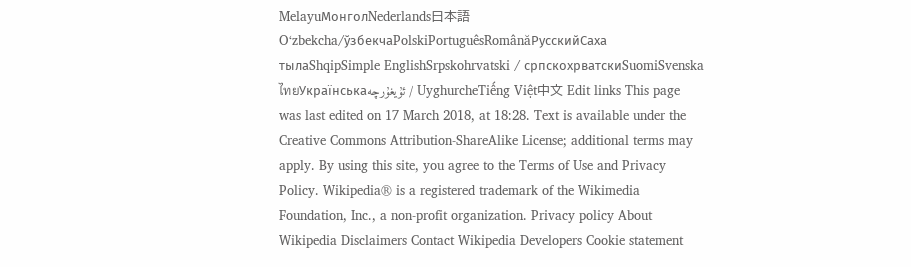MelayuМонголNederlands日本語Oʻzbekcha/ўзбекчаPolskiPortuguêsRomânăРусскийСаха тылаShqipSimple EnglishSrpskohrvatski / српскохрватскиSuomiSvenskaไทยУкраїнськаئۇيغۇرچە / UyghurcheTiếng Việt中文 Edit links This page was last edited on 17 March 2018, at 18:28. Text is available under the Creative Commons Attribution-ShareAlike License; additional terms may apply. By using this site, you agree to the Terms of Use and Privacy Policy. Wikipedia® is a registered trademark of the Wikimedia Foundation, Inc., a non-profit organization. Privacy policy About Wikipedia Disclaimers Contact Wikipedia Developers Cookie statement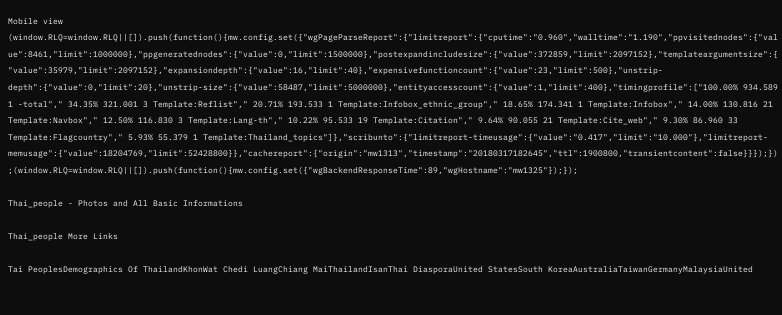Mobile view (window.RLQ=window.RLQ||[]).push(function(){mw.config.set({"wgPageParseReport":{"limitreport":{"cputime":"0.960","walltime":"1.190","ppvisitednodes":{"value":8461,"limit":1000000},"ppgeneratednodes":{"value":0,"limit":1500000},"postexpandincludesize":{"value":372859,"limit":2097152},"templateargumentsize":{"value":35979,"limit":2097152},"expansiondepth":{"value":16,"limit":40},"expensivefunctioncount":{"value":23,"limit":500},"unstrip-depth":{"value":0,"limit":20},"unstrip-size":{"value":58487,"limit":5000000},"entityaccesscount":{"value":1,"limit":400},"timingprofile":["100.00% 934.589 1 -total"," 34.35% 321.001 3 Template:Reflist"," 20.71% 193.533 1 Template:Infobox_ethnic_group"," 18.65% 174.341 1 Template:Infobox"," 14.00% 130.816 21 Template:Navbox"," 12.50% 116.830 3 Template:Lang-th"," 10.22% 95.533 19 Template:Citation"," 9.64% 90.055 21 Template:Cite_web"," 9.30% 86.960 33 Template:Flagcountry"," 5.93% 55.379 1 Template:Thailand_topics"]},"scribunto":{"limitreport-timeusage":{"value":"0.417","limit":"10.000"},"limitreport-memusage":{"value":18204769,"limit":52428800}},"cachereport":{"origin":"mw1313","timestamp":"20180317182645","ttl":1900800,"transientcontent":false}}});});(window.RLQ=window.RLQ||[]).push(function(){mw.config.set({"wgBackendResponseTime":89,"wgHostname":"mw1325"});});

Thai_people - Photos and All Basic Informations

Thai_people More Links

Tai PeoplesDemographics Of ThailandKhonWat Chedi LuangChiang MaiThailandIsanThai DiasporaUnited StatesSouth KoreaAustraliaTaiwanGermanyMalaysiaUnited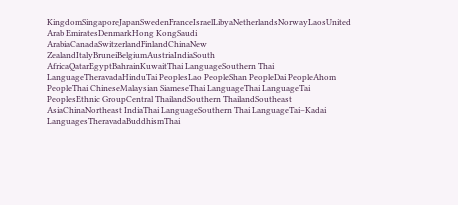KingdomSingaporeJapanSwedenFranceIsraelLibyaNetherlandsNorwayLaosUnited Arab EmiratesDenmarkHong KongSaudi ArabiaCanadaSwitzerlandFinlandChinaNew ZealandItalyBruneiBelgiumAustriaIndiaSouth AfricaQatarEgyptBahrainKuwaitThai LanguageSouthern Thai LanguageTheravadaHinduTai PeoplesLao PeopleShan PeopleDai PeopleAhom PeopleThai ChineseMalaysian SiameseThai LanguageThai LanguageTai PeoplesEthnic GroupCentral ThailandSouthern ThailandSoutheast AsiaChinaNortheast IndiaThai LanguageSouthern Thai LanguageTai–Kadai LanguagesTheravadaBuddhismThai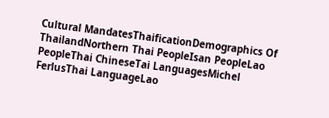Cultural MandatesThaificationDemographics Of ThailandNorthern Thai PeopleIsan PeopleLao PeopleThai ChineseTai LanguagesMichel FerlusThai LanguageLao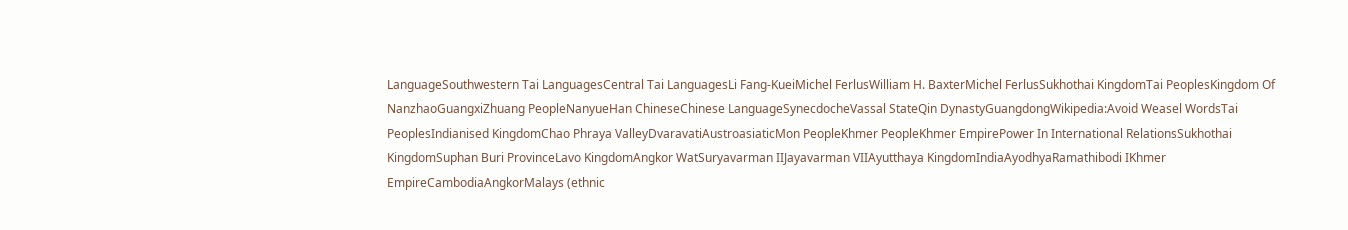LanguageSouthwestern Tai LanguagesCentral Tai LanguagesLi Fang-KueiMichel FerlusWilliam H. BaxterMichel FerlusSukhothai KingdomTai PeoplesKingdom Of NanzhaoGuangxiZhuang PeopleNanyueHan ChineseChinese LanguageSynecdocheVassal StateQin DynastyGuangdongWikipedia:Avoid Weasel WordsTai PeoplesIndianised KingdomChao Phraya ValleyDvaravatiAustroasiaticMon PeopleKhmer PeopleKhmer EmpirePower In International RelationsSukhothai KingdomSuphan Buri ProvinceLavo KingdomAngkor WatSuryavarman IIJayavarman VIIAyutthaya KingdomIndiaAyodhyaRamathibodi IKhmer EmpireCambodiaAngkorMalays (ethnic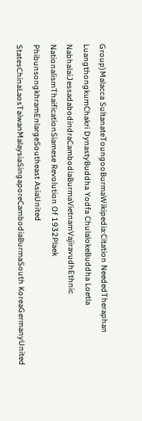Group)Malacca SultanateToungooBurmaWikipedia:Citation NeededTheraphan LuangthongkumChakri DynastyBuddha Yodfa ChulalokeBuddha Loetla NabhalaiJessadabodindraCambodiaBurmaVietnamVajiravudhEthnic NationalismThaificationSiamese Revolution Of 1932Plaek PhibunsongkhramEnlargeSoutheast AsiaUnited StatesChinaLaosTaiwanMalaysiaSingaporeCambodiaBurmaSouth KoreaGermanyUnited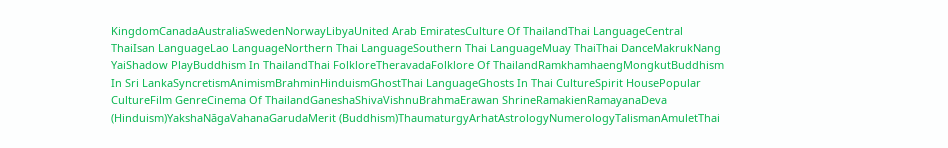KingdomCanadaAustraliaSwedenNorwayLibyaUnited Arab EmiratesCulture Of ThailandThai LanguageCentral ThaiIsan LanguageLao LanguageNorthern Thai LanguageSouthern Thai LanguageMuay ThaiThai DanceMakrukNang YaiShadow PlayBuddhism In ThailandThai FolkloreTheravadaFolklore Of ThailandRamkhamhaengMongkutBuddhism In Sri LankaSyncretismAnimismBrahminHinduismGhostThai LanguageGhosts In Thai CultureSpirit HousePopular CultureFilm GenreCinema Of ThailandGaneshaShivaVishnuBrahmaErawan ShrineRamakienRamayanaDeva (Hinduism)YakshaNāgaVahanaGarudaMerit (Buddhism)ThaumaturgyArhatAstrologyNumerologyTalismanAmuletThai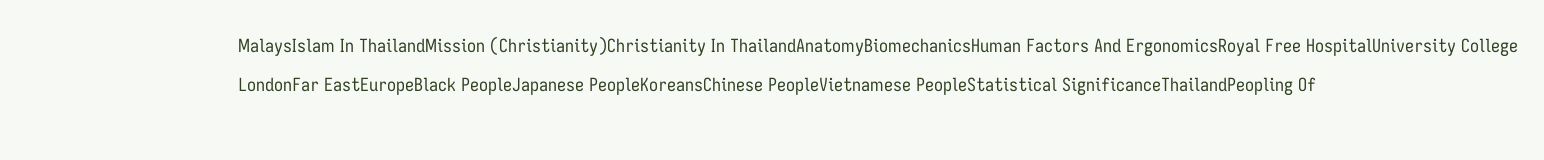MalaysIslam In ThailandMission (Christianity)Christianity In ThailandAnatomyBiomechanicsHuman Factors And ErgonomicsRoyal Free HospitalUniversity College LondonFar EastEuropeBlack PeopleJapanese PeopleKoreansChinese PeopleVietnamese PeopleStatistical SignificanceThailandPeopling Of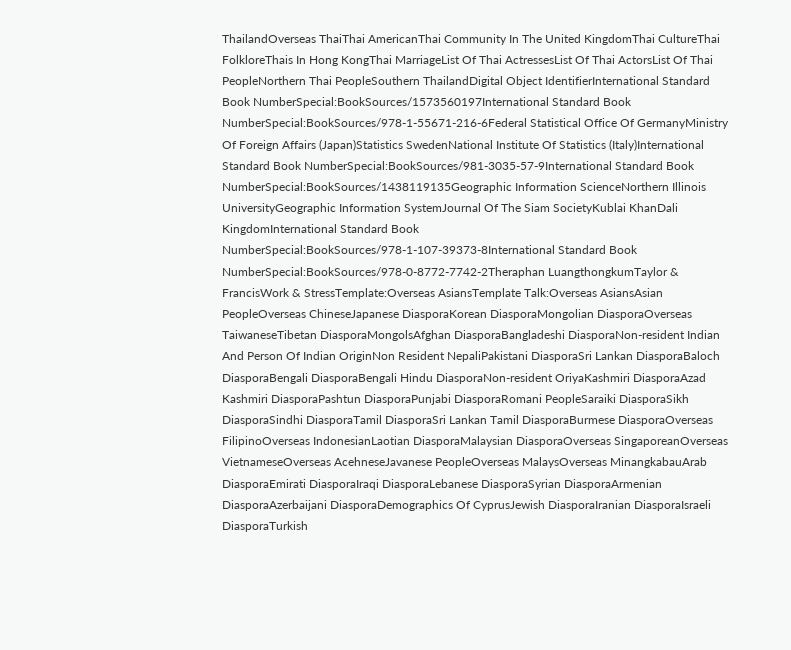ThailandOverseas ThaiThai AmericanThai Community In The United KingdomThai CultureThai FolkloreThais In Hong KongThai MarriageList Of Thai ActressesList Of Thai ActorsList Of Thai PeopleNorthern Thai PeopleSouthern ThailandDigital Object IdentifierInternational Standard Book NumberSpecial:BookSources/1573560197International Standard Book NumberSpecial:BookSources/978-1-55671-216-6Federal Statistical Office Of GermanyMinistry Of Foreign Affairs (Japan)Statistics SwedenNational Institute Of Statistics (Italy)International Standard Book NumberSpecial:BookSources/981-3035-57-9International Standard Book NumberSpecial:BookSources/1438119135Geographic Information ScienceNorthern Illinois UniversityGeographic Information SystemJournal Of The Siam SocietyKublai KhanDali KingdomInternational Standard Book NumberSpecial:BookSources/978-1-107-39373-8International Standard Book NumberSpecial:BookSources/978-0-8772-7742-2Theraphan LuangthongkumTaylor & FrancisWork & StressTemplate:Overseas AsiansTemplate Talk:Overseas AsiansAsian PeopleOverseas ChineseJapanese DiasporaKorean DiasporaMongolian DiasporaOverseas TaiwaneseTibetan DiasporaMongolsAfghan DiasporaBangladeshi DiasporaNon-resident Indian And Person Of Indian OriginNon Resident NepaliPakistani DiasporaSri Lankan DiasporaBaloch DiasporaBengali DiasporaBengali Hindu DiasporaNon-resident OriyaKashmiri DiasporaAzad Kashmiri DiasporaPashtun DiasporaPunjabi DiasporaRomani PeopleSaraiki DiasporaSikh DiasporaSindhi DiasporaTamil DiasporaSri Lankan Tamil DiasporaBurmese DiasporaOverseas FilipinoOverseas IndonesianLaotian DiasporaMalaysian DiasporaOverseas SingaporeanOverseas VietnameseOverseas AcehneseJavanese PeopleOverseas MalaysOverseas MinangkabauArab DiasporaEmirati DiasporaIraqi DiasporaLebanese DiasporaSyrian DiasporaArmenian DiasporaAzerbaijani DiasporaDemographics Of CyprusJewish DiasporaIranian DiasporaIsraeli DiasporaTurkish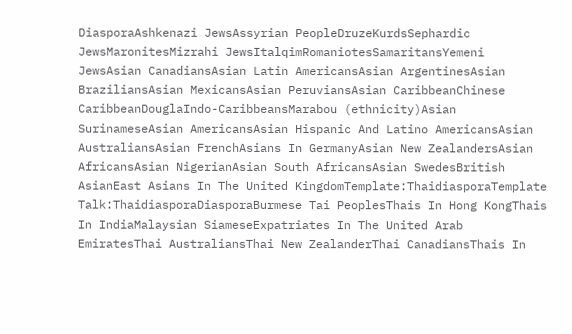DiasporaAshkenazi JewsAssyrian PeopleDruzeKurdsSephardic JewsMaronitesMizrahi JewsItalqimRomaniotesSamaritansYemeni JewsAsian CanadiansAsian Latin AmericansAsian ArgentinesAsian BraziliansAsian MexicansAsian PeruviansAsian CaribbeanChinese CaribbeanDouglaIndo-CaribbeansMarabou (ethnicity)Asian SurinameseAsian AmericansAsian Hispanic And Latino AmericansAsian AustraliansAsian FrenchAsians In GermanyAsian New ZealandersAsian AfricansAsian NigerianAsian South AfricansAsian SwedesBritish AsianEast Asians In The United KingdomTemplate:ThaidiasporaTemplate Talk:ThaidiasporaDiasporaBurmese Tai PeoplesThais In Hong KongThais In IndiaMalaysian SiameseExpatriates In The United Arab EmiratesThai AustraliansThai New ZealanderThai CanadiansThais In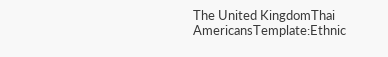The United KingdomThai AmericansTemplate:Ethnic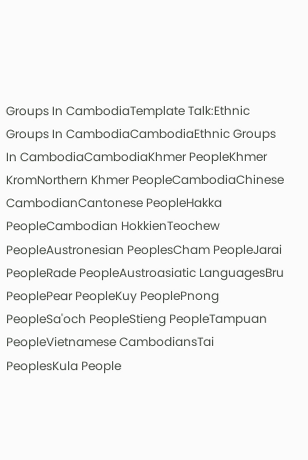Groups In CambodiaTemplate Talk:Ethnic Groups In CambodiaCambodiaEthnic Groups In CambodiaCambodiaKhmer PeopleKhmer KromNorthern Khmer PeopleCambodiaChinese CambodianCantonese PeopleHakka PeopleCambodian HokkienTeochew PeopleAustronesian PeoplesCham PeopleJarai PeopleRade PeopleAustroasiatic LanguagesBru PeoplePear PeopleKuy PeoplePnong PeopleSa'och PeopleStieng PeopleTampuan PeopleVietnamese CambodiansTai PeoplesKula People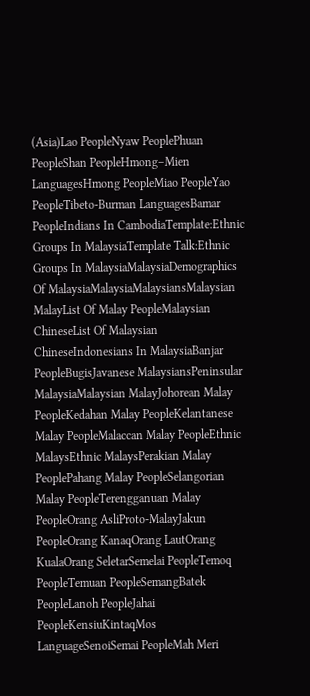(Asia)Lao PeopleNyaw PeoplePhuan PeopleShan PeopleHmong–Mien LanguagesHmong PeopleMiao PeopleYao PeopleTibeto-Burman LanguagesBamar PeopleIndians In CambodiaTemplate:Ethnic Groups In MalaysiaTemplate Talk:Ethnic Groups In MalaysiaMalaysiaDemographics Of MalaysiaMalaysiaMalaysiansMalaysian MalayList Of Malay PeopleMalaysian ChineseList Of Malaysian ChineseIndonesians In MalaysiaBanjar PeopleBugisJavanese MalaysiansPeninsular MalaysiaMalaysian MalayJohorean Malay PeopleKedahan Malay PeopleKelantanese Malay PeopleMalaccan Malay PeopleEthnic MalaysEthnic MalaysPerakian Malay PeoplePahang Malay PeopleSelangorian Malay PeopleTerengganuan Malay PeopleOrang AsliProto-MalayJakun PeopleOrang KanaqOrang LautOrang KualaOrang SeletarSemelai PeopleTemoq PeopleTemuan PeopleSemangBatek PeopleLanoh PeopleJahai PeopleKensiuKintaqMos LanguageSenoiSemai PeopleMah Meri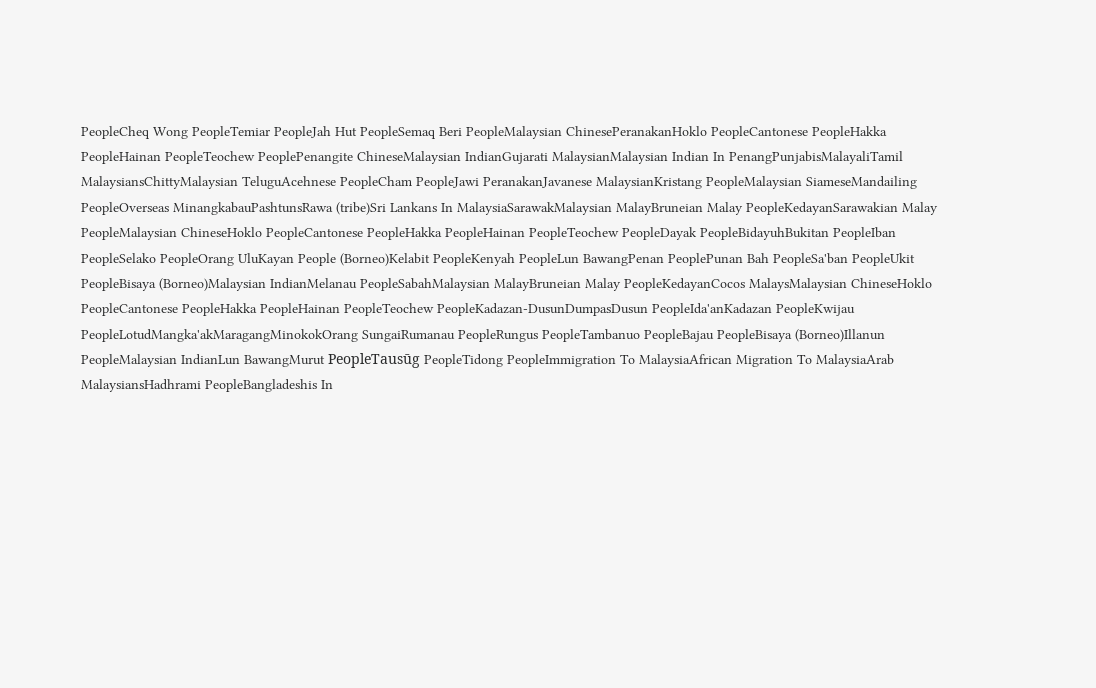PeopleCheq Wong PeopleTemiar PeopleJah Hut PeopleSemaq Beri PeopleMalaysian ChinesePeranakanHoklo PeopleCantonese PeopleHakka PeopleHainan PeopleTeochew PeoplePenangite ChineseMalaysian IndianGujarati MalaysianMalaysian Indian In PenangPunjabisMalayaliTamil MalaysiansChittyMalaysian TeluguAcehnese PeopleCham PeopleJawi PeranakanJavanese MalaysianKristang PeopleMalaysian SiameseMandailing PeopleOverseas MinangkabauPashtunsRawa (tribe)Sri Lankans In MalaysiaSarawakMalaysian MalayBruneian Malay PeopleKedayanSarawakian Malay PeopleMalaysian ChineseHoklo PeopleCantonese PeopleHakka PeopleHainan PeopleTeochew PeopleDayak PeopleBidayuhBukitan PeopleIban PeopleSelako PeopleOrang UluKayan People (Borneo)Kelabit PeopleKenyah PeopleLun BawangPenan PeoplePunan Bah PeopleSa'ban PeopleUkit PeopleBisaya (Borneo)Malaysian IndianMelanau PeopleSabahMalaysian MalayBruneian Malay PeopleKedayanCocos MalaysMalaysian ChineseHoklo PeopleCantonese PeopleHakka PeopleHainan PeopleTeochew PeopleKadazan-DusunDumpasDusun PeopleIda'anKadazan PeopleKwijau PeopleLotudMangka'akMaragangMinokokOrang SungaiRumanau PeopleRungus PeopleTambanuo PeopleBajau PeopleBisaya (Borneo)Illanun PeopleMalaysian IndianLun BawangMurut PeopleTausūg PeopleTidong PeopleImmigration To MalaysiaAfrican Migration To MalaysiaArab MalaysiansHadhrami PeopleBangladeshis In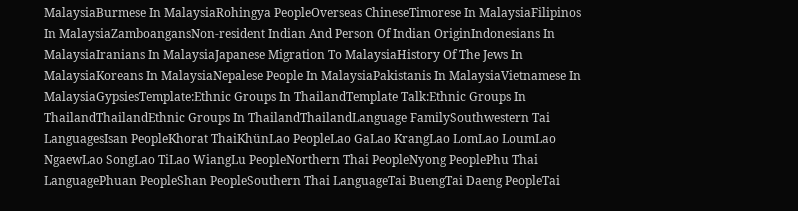MalaysiaBurmese In MalaysiaRohingya PeopleOverseas ChineseTimorese In MalaysiaFilipinos In MalaysiaZamboangansNon-resident Indian And Person Of Indian OriginIndonesians In MalaysiaIranians In MalaysiaJapanese Migration To MalaysiaHistory Of The Jews In MalaysiaKoreans In MalaysiaNepalese People In MalaysiaPakistanis In MalaysiaVietnamese In MalaysiaGypsiesTemplate:Ethnic Groups In ThailandTemplate Talk:Ethnic Groups In ThailandThailandEthnic Groups In ThailandThailandLanguage FamilySouthwestern Tai LanguagesIsan PeopleKhorat ThaiKhünLao PeopleLao GaLao KrangLao LomLao LoumLao NgaewLao SongLao TiLao WiangLu PeopleNorthern Thai PeopleNyong PeoplePhu Thai LanguagePhuan PeopleShan PeopleSouthern Thai LanguageTai BuengTai Daeng PeopleTai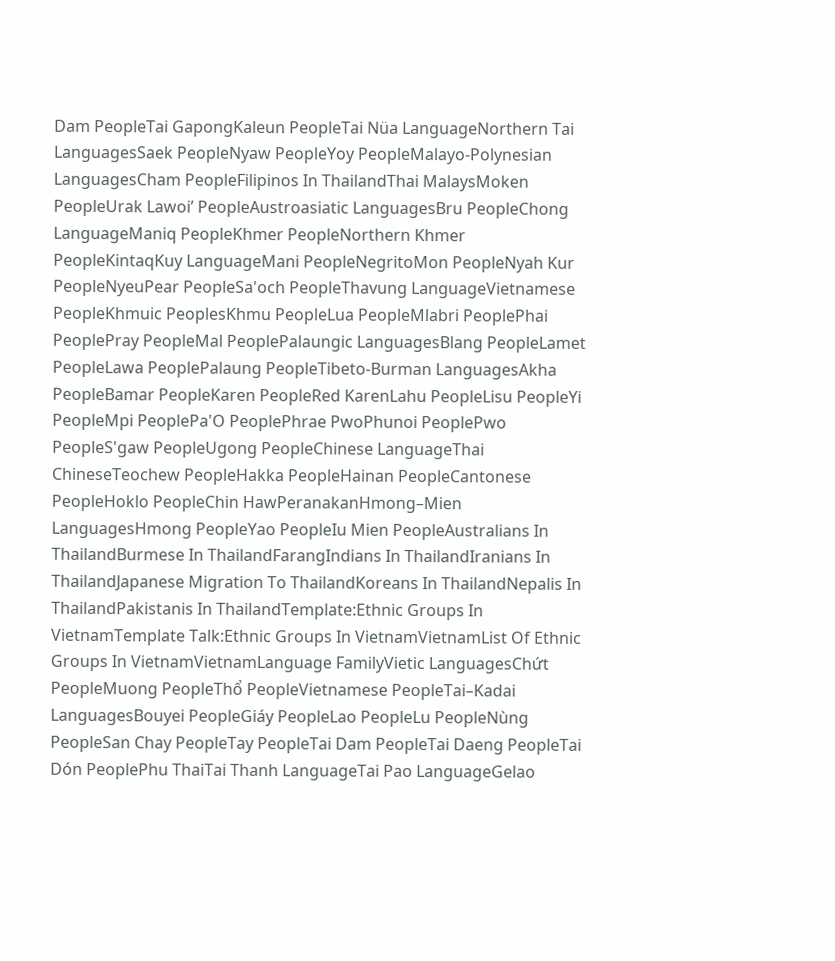Dam PeopleTai GapongKaleun PeopleTai Nüa LanguageNorthern Tai LanguagesSaek PeopleNyaw PeopleYoy PeopleMalayo-Polynesian LanguagesCham PeopleFilipinos In ThailandThai MalaysMoken PeopleUrak Lawoi’ PeopleAustroasiatic LanguagesBru PeopleChong LanguageManiq PeopleKhmer PeopleNorthern Khmer PeopleKintaqKuy LanguageMani PeopleNegritoMon PeopleNyah Kur PeopleNyeuPear PeopleSa'och PeopleThavung LanguageVietnamese PeopleKhmuic PeoplesKhmu PeopleLua PeopleMlabri PeoplePhai PeoplePray PeopleMal PeoplePalaungic LanguagesBlang PeopleLamet PeopleLawa PeoplePalaung PeopleTibeto-Burman LanguagesAkha PeopleBamar PeopleKaren PeopleRed KarenLahu PeopleLisu PeopleYi PeopleMpi PeoplePa'O PeoplePhrae PwoPhunoi PeoplePwo PeopleS'gaw PeopleUgong PeopleChinese LanguageThai ChineseTeochew PeopleHakka PeopleHainan PeopleCantonese PeopleHoklo PeopleChin HawPeranakanHmong–Mien LanguagesHmong PeopleYao PeopleIu Mien PeopleAustralians In ThailandBurmese In ThailandFarangIndians In ThailandIranians In ThailandJapanese Migration To ThailandKoreans In ThailandNepalis In ThailandPakistanis In ThailandTemplate:Ethnic Groups In VietnamTemplate Talk:Ethnic Groups In VietnamVietnamList Of Ethnic Groups In VietnamVietnamLanguage FamilyVietic LanguagesChứt PeopleMuong PeopleThổ PeopleVietnamese PeopleTai–Kadai LanguagesBouyei PeopleGiáy PeopleLao PeopleLu PeopleNùng PeopleSan Chay PeopleTay PeopleTai Dam PeopleTai Daeng PeopleTai Dón PeoplePhu ThaiTai Thanh LanguageTai Pao LanguageGelao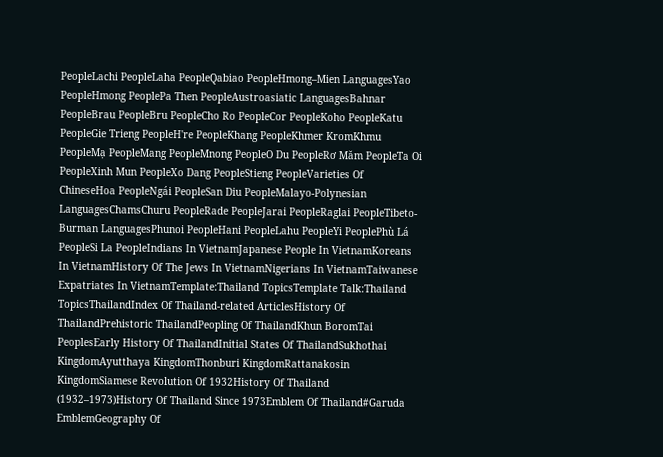PeopleLachi PeopleLaha PeopleQabiao PeopleHmong–Mien LanguagesYao PeopleHmong PeoplePa Then PeopleAustroasiatic LanguagesBahnar PeopleBrau PeopleBru PeopleCho Ro PeopleCor PeopleKoho PeopleKatu PeopleGie Trieng PeopleH're PeopleKhang PeopleKhmer KromKhmu PeopleMạ PeopleMang PeopleMnong PeopleO Du PeopleRơ Măm PeopleTa Oi PeopleXinh Mun PeopleXo Dang PeopleStieng PeopleVarieties Of ChineseHoa PeopleNgái PeopleSan Diu PeopleMalayo-Polynesian LanguagesChamsChuru PeopleRade PeopleJarai PeopleRaglai PeopleTibeto-Burman LanguagesPhunoi PeopleHani PeopleLahu PeopleYi PeoplePhù Lá PeopleSi La PeopleIndians In VietnamJapanese People In VietnamKoreans In VietnamHistory Of The Jews In VietnamNigerians In VietnamTaiwanese Expatriates In VietnamTemplate:Thailand TopicsTemplate Talk:Thailand TopicsThailandIndex Of Thailand-related ArticlesHistory Of ThailandPrehistoric ThailandPeopling Of ThailandKhun BoromTai PeoplesEarly History Of ThailandInitial States Of ThailandSukhothai KingdomAyutthaya KingdomThonburi KingdomRattanakosin KingdomSiamese Revolution Of 1932History Of Thailand (1932–1973)History Of Thailand Since 1973Emblem Of Thailand#Garuda EmblemGeography Of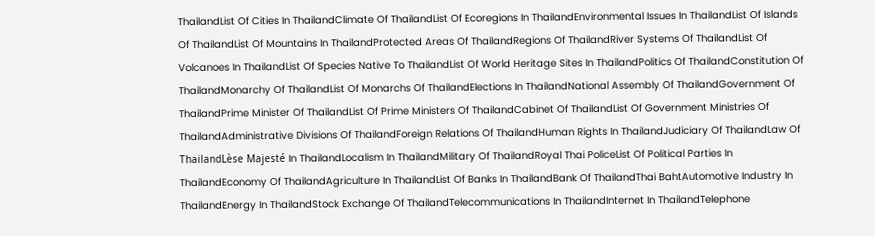ThailandList Of Cities In ThailandClimate Of ThailandList Of Ecoregions In ThailandEnvironmental Issues In ThailandList Of Islands Of ThailandList Of Mountains In ThailandProtected Areas Of ThailandRegions Of ThailandRiver Systems Of ThailandList Of Volcanoes In ThailandList Of Species Native To ThailandList Of World Heritage Sites In ThailandPolitics Of ThailandConstitution Of ThailandMonarchy Of ThailandList Of Monarchs Of ThailandElections In ThailandNational Assembly Of ThailandGovernment Of ThailandPrime Minister Of ThailandList Of Prime Ministers Of ThailandCabinet Of ThailandList Of Government Ministries Of ThailandAdministrative Divisions Of ThailandForeign Relations Of ThailandHuman Rights In ThailandJudiciary Of ThailandLaw Of ThailandLèse Majesté In ThailandLocalism In ThailandMilitary Of ThailandRoyal Thai PoliceList Of Political Parties In ThailandEconomy Of ThailandAgriculture In ThailandList Of Banks In ThailandBank Of ThailandThai BahtAutomotive Industry In ThailandEnergy In ThailandStock Exchange Of ThailandTelecommunications In ThailandInternet In ThailandTelephone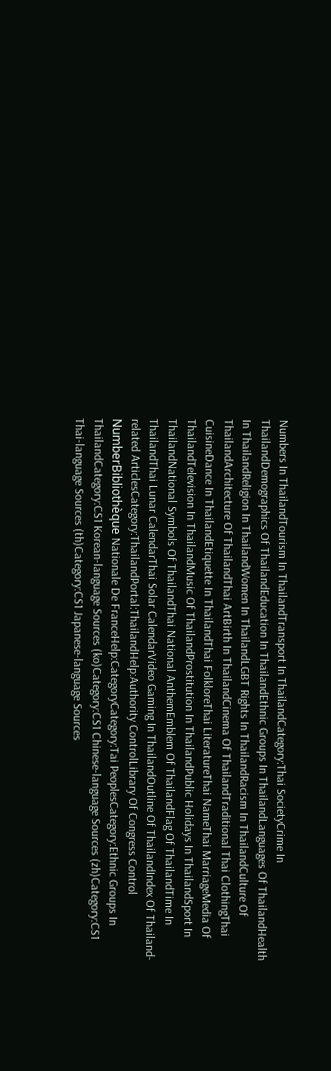Numbers In ThailandTourism In ThailandTransport In ThailandCategory:Thai SocietyCrime In ThailandDemographics Of ThailandEducation In ThailandEthnic Groups In ThailandLanguages Of ThailandHealth In ThailandReligion In ThailandWomen In ThailandLGBT Rights In ThailandRacism In ThailandCulture Of ThailandArchitecture Of ThailandThai ArtBirth In ThailandCinema Of ThailandTraditional Thai ClothingThai CuisineDance In ThailandEtiquette In ThailandThai FolkloreThai LiteratureThai NameThai MarriageMedia Of ThailandTelevision In ThailandMusic Of ThailandProstitution In ThailandPublic Holidays In ThailandSport In ThailandNational Symbols Of ThailandThai National AnthemEmblem Of ThailandFlag Of ThailandTime In ThailandThai Lunar CalendarThai Solar CalendarVideo Gaming In ThailandOutline Of ThailandIndex Of Thailand-related ArticlesCategory:ThailandPortal:ThailandHelp:Authority ControlLibrary Of Congress Control NumberBibliothèque Nationale De FranceHelp:CategoryCategory:Tai PeoplesCategory:Ethnic Groups In ThailandCategory:CS1 Korean-language Sources (ko)Category:CS1 Chinese-language Sources (zh)Category:CS1 Thai-language Sources (th)Category:CS1 Japanese-language Sources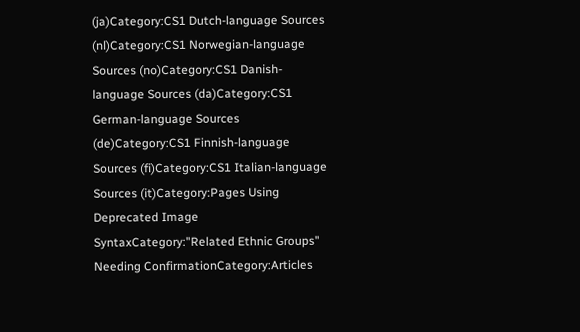(ja)Category:CS1 Dutch-language Sources (nl)Category:CS1 Norwegian-language Sources (no)Category:CS1 Danish-language Sources (da)Category:CS1 German-language Sources (de)Category:CS1 Finnish-language Sources (fi)Category:CS1 Italian-language Sources (it)Category:Pages Using Deprecated Image SyntaxCategory:"Related Ethnic Groups" Needing ConfirmationCategory:Articles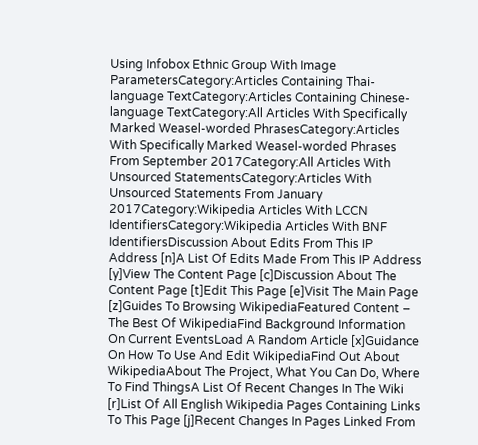Using Infobox Ethnic Group With Image ParametersCategory:Articles Containing Thai-language TextCategory:Articles Containing Chinese-language TextCategory:All Articles With Specifically Marked Weasel-worded PhrasesCategory:Articles With Specifically Marked Weasel-worded Phrases From September 2017Category:All Articles With Unsourced StatementsCategory:Articles With Unsourced Statements From January 2017Category:Wikipedia Articles With LCCN IdentifiersCategory:Wikipedia Articles With BNF IdentifiersDiscussion About Edits From This IP Address [n]A List Of Edits Made From This IP Address [y]View The Content Page [c]Discussion About The Content Page [t]Edit This Page [e]Visit The Main Page [z]Guides To Browsing WikipediaFeatured Content – The Best Of WikipediaFind Background Information On Current EventsLoad A Random Article [x]Guidance On How To Use And Edit WikipediaFind Out About WikipediaAbout The Project, What You Can Do, Where To Find ThingsA List Of Recent Changes In The Wiki [r]List Of All English Wikipedia Pages Containing Links To This Page [j]Recent Changes In Pages Linked From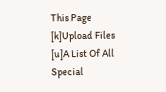This Page [k]Upload Files [u]A List Of All Special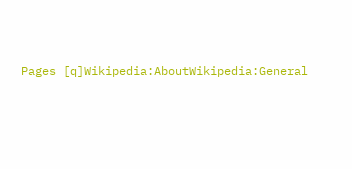Pages [q]Wikipedia:AboutWikipedia:General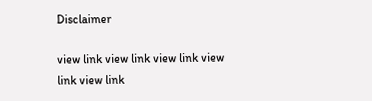Disclaimer

view link view link view link view link view link